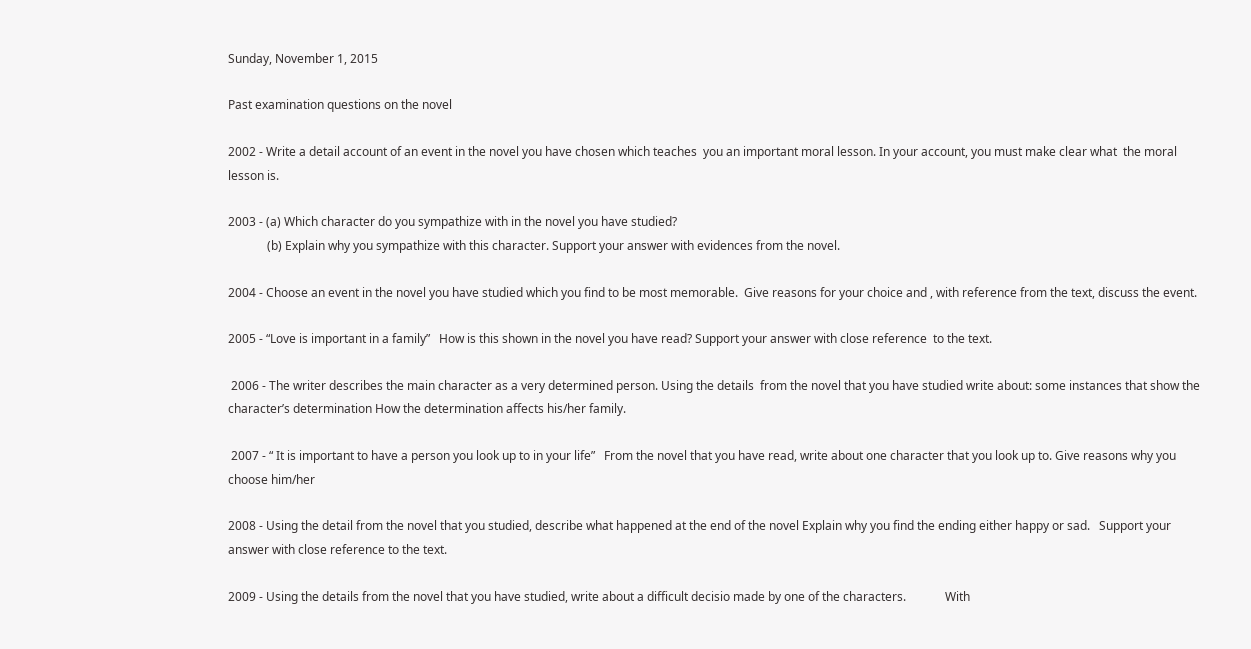Sunday, November 1, 2015

Past examination questions on the novel

2002 - Write a detail account of an event in the novel you have chosen which teaches  you an important moral lesson. In your account, you must make clear what  the moral lesson is.

2003 - (a) Which character do you sympathize with in the novel you have studied?
             (b) Explain why you sympathize with this character. Support your answer with evidences from the novel.

2004 - Choose an event in the novel you have studied which you find to be most memorable.  Give reasons for your choice and , with reference from the text, discuss the event.

2005 - “Love is important in a family”   How is this shown in the novel you have read? Support your answer with close reference  to the text.

 2006 - The writer describes the main character as a very determined person. Using the details  from the novel that you have studied write about: some instances that show the character’s determination How the determination affects his/her family.

 2007 - “ It is important to have a person you look up to in your life”   From the novel that you have read, write about one character that you look up to. Give reasons why you choose him/her

2008 - Using the detail from the novel that you studied, describe what happened at the end of the novel Explain why you find the ending either happy or sad.   Support your answer with close reference to the text.

2009 - Using the details from the novel that you have studied, write about a difficult decisio made by one of the characters.             With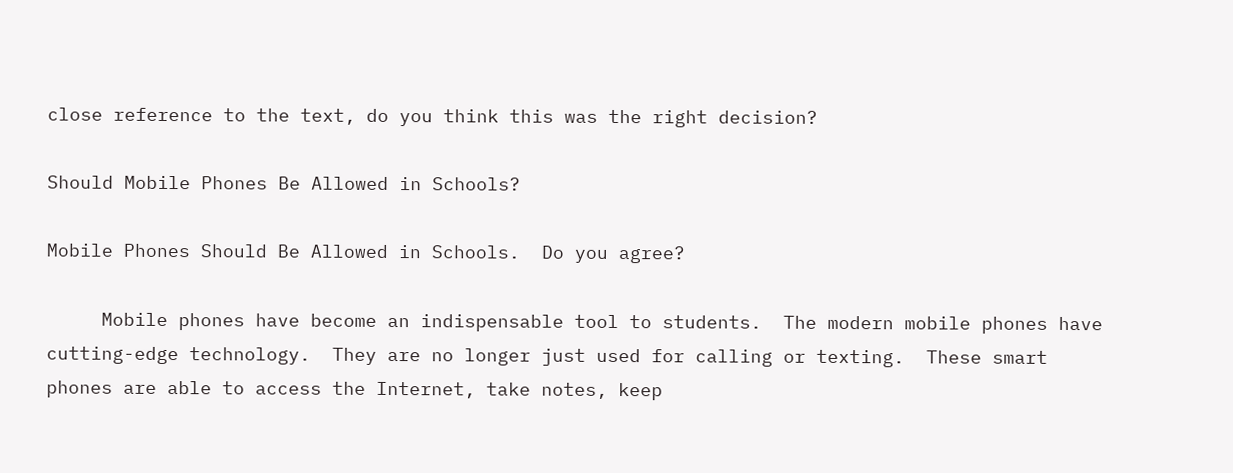close reference to the text, do you think this was the right decision?

Should Mobile Phones Be Allowed in Schools?

Mobile Phones Should Be Allowed in Schools.  Do you agree?

     Mobile phones have become an indispensable tool to students.  The modern mobile phones have cutting-edge technology.  They are no longer just used for calling or texting.  These smart phones are able to access the Internet, take notes, keep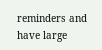reminders and have large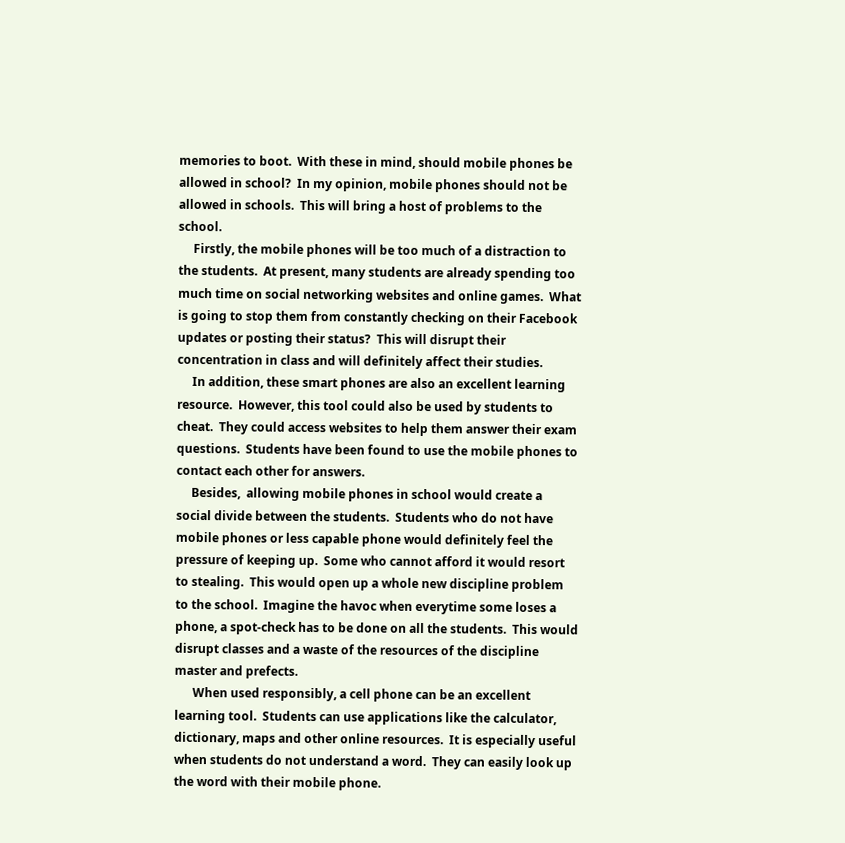memories to boot.  With these in mind, should mobile phones be allowed in school?  In my opinion, mobile phones should not be allowed in schools.  This will bring a host of problems to the school.
     Firstly, the mobile phones will be too much of a distraction to the students.  At present, many students are already spending too much time on social networking websites and online games.  What is going to stop them from constantly checking on their Facebook updates or posting their status?  This will disrupt their concentration in class and will definitely affect their studies.
     In addition, these smart phones are also an excellent learning resource.  However, this tool could also be used by students to cheat.  They could access websites to help them answer their exam questions.  Students have been found to use the mobile phones to contact each other for answers.
     Besides,  allowing mobile phones in school would create a social divide between the students.  Students who do not have mobile phones or less capable phone would definitely feel the pressure of keeping up.  Some who cannot afford it would resort to stealing.  This would open up a whole new discipline problem to the school.  Imagine the havoc when everytime some loses a phone, a spot-check has to be done on all the students.  This would disrupt classes and a waste of the resources of the discipline master and prefects.
      When used responsibly, a cell phone can be an excellent learning tool.  Students can use applications like the calculator, dictionary, maps and other online resources.  It is especially useful when students do not understand a word.  They can easily look up the word with their mobile phone.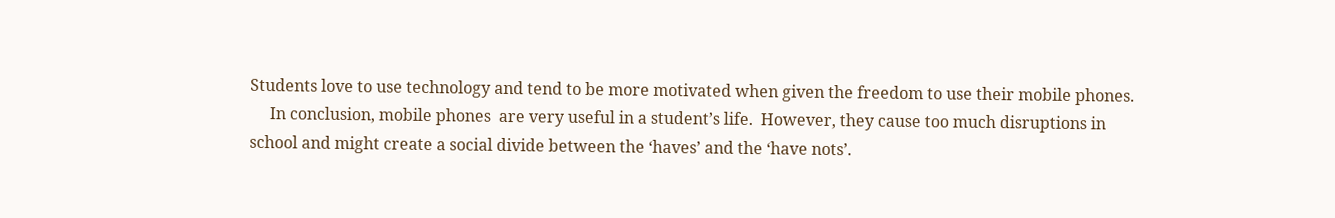Students love to use technology and tend to be more motivated when given the freedom to use their mobile phones.
     In conclusion, mobile phones  are very useful in a student’s life.  However, they cause too much disruptions in school and might create a social divide between the ‘haves’ and the ‘have nots’.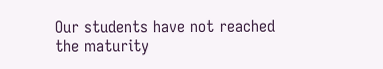Our students have not reached the maturity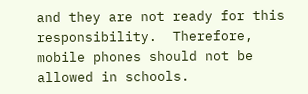and they are not ready for this responsibility.  Therefore, mobile phones should not be allowed in schools.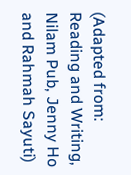(Adapted from:  Reading and Writing, Nilam Pub, Jenny Ho and Rahmah Sayuti)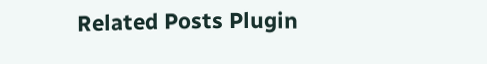Related Posts Plugin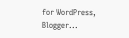for WordPress, Blogger...